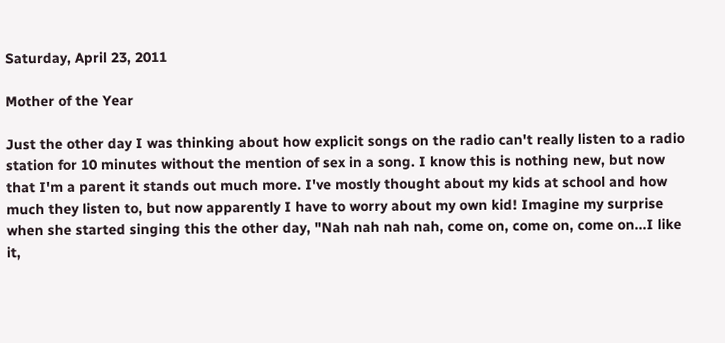Saturday, April 23, 2011

Mother of the Year

Just the other day I was thinking about how explicit songs on the radio can't really listen to a radio station for 10 minutes without the mention of sex in a song. I know this is nothing new, but now that I'm a parent it stands out much more. I've mostly thought about my kids at school and how much they listen to, but now apparently I have to worry about my own kid! Imagine my surprise when she started singing this the other day, "Nah nah nah nah, come on, come on, come on...I like it,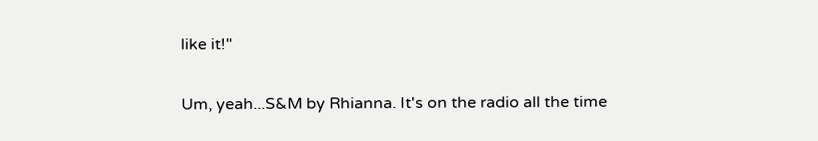like it!"

Um, yeah...S&M by Rhianna. It's on the radio all the time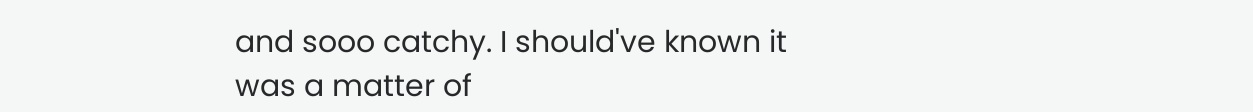and sooo catchy. I should've known it was a matter of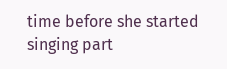time before she started singing part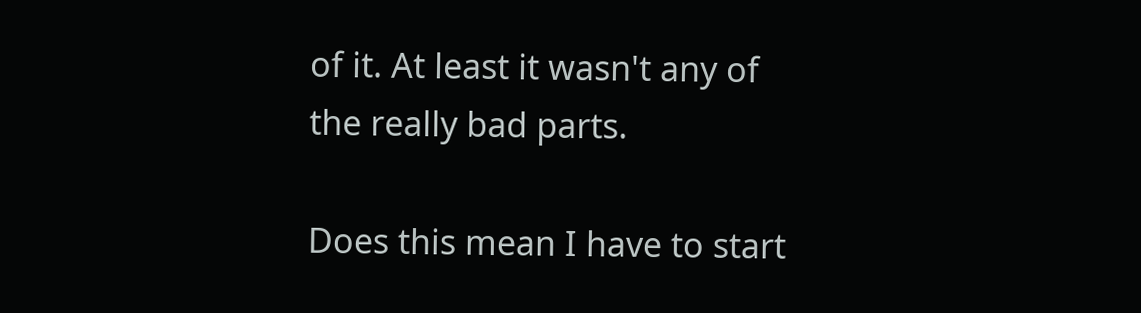of it. At least it wasn't any of the really bad parts.

Does this mean I have to start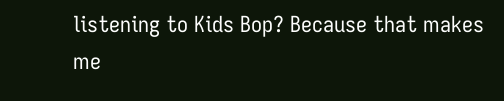listening to Kids Bop? Because that makes me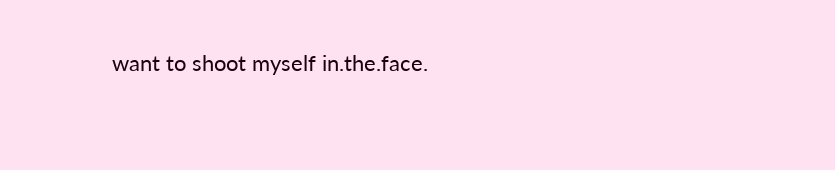want to shoot myself in.the.face.